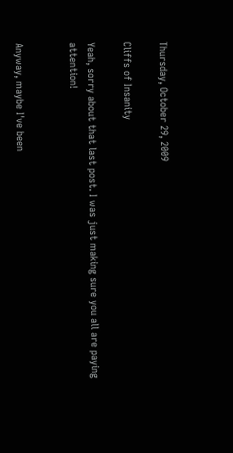Thursday, October 29, 2009

Cliffs of Insanity

Yeah, sorry about that last post. I was just making sure you all are paying attention!


Anyway, maybe I've been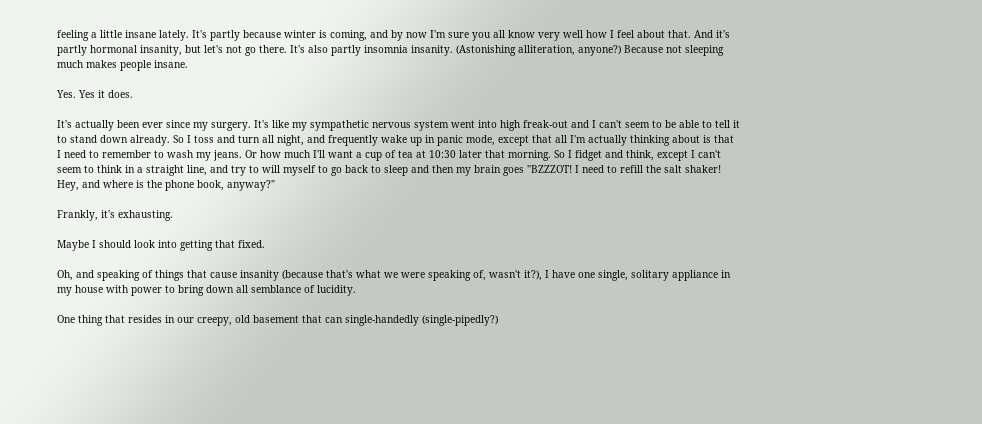feeling a little insane lately. It's partly because winter is coming, and by now I'm sure you all know very well how I feel about that. And it's partly hormonal insanity, but let's not go there. It's also partly insomnia insanity. (Astonishing alliteration, anyone?) Because not sleeping much makes people insane.

Yes. Yes it does.

It's actually been ever since my surgery. It's like my sympathetic nervous system went into high freak-out and I can't seem to be able to tell it to stand down already. So I toss and turn all night, and frequently wake up in panic mode, except that all I'm actually thinking about is that I need to remember to wash my jeans. Or how much I'll want a cup of tea at 10:30 later that morning. So I fidget and think, except I can't seem to think in a straight line, and try to will myself to go back to sleep and then my brain goes "BZZZOT! I need to refill the salt shaker! Hey, and where is the phone book, anyway?"

Frankly, it's exhausting.

Maybe I should look into getting that fixed.

Oh, and speaking of things that cause insanity (because that's what we were speaking of, wasn't it?), I have one single, solitary appliance in my house with power to bring down all semblance of lucidity.

One thing that resides in our creepy, old basement that can single-handedly (single-pipedly?)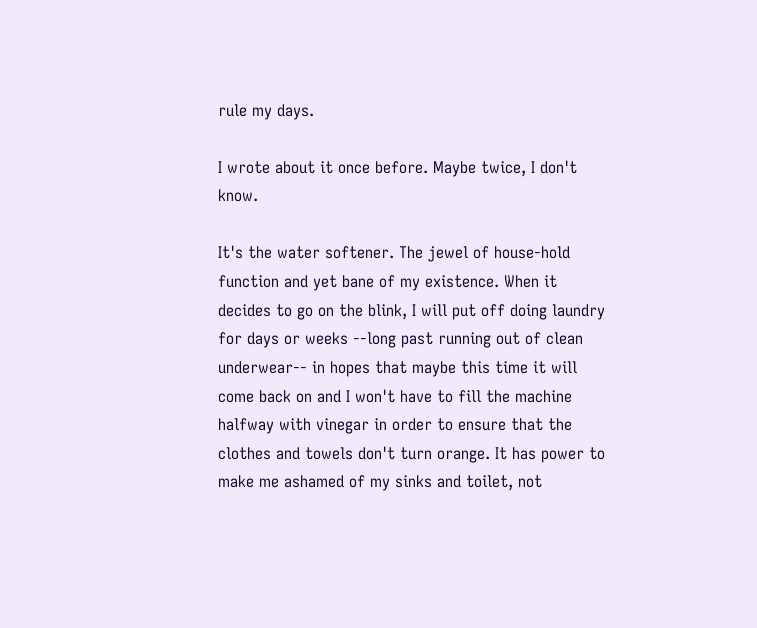rule my days.

I wrote about it once before. Maybe twice, I don't know.

It's the water softener. The jewel of house-hold function and yet bane of my existence. When it decides to go on the blink, I will put off doing laundry for days or weeks --long past running out of clean underwear-- in hopes that maybe this time it will come back on and I won't have to fill the machine halfway with vinegar in order to ensure that the clothes and towels don't turn orange. It has power to make me ashamed of my sinks and toilet, not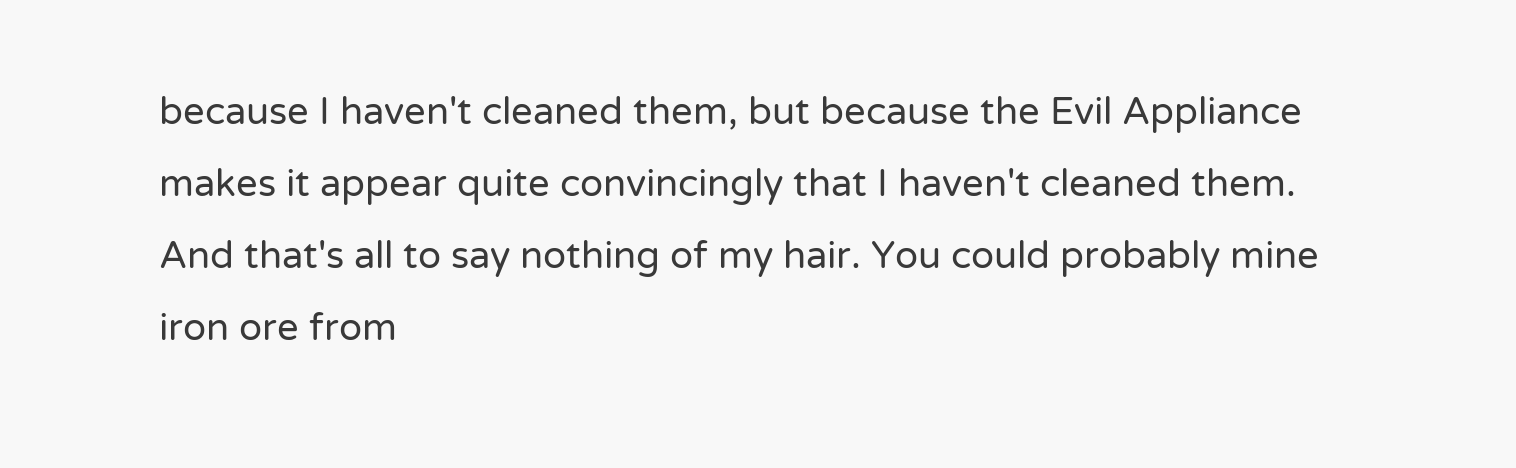because I haven't cleaned them, but because the Evil Appliance makes it appear quite convincingly that I haven't cleaned them. And that's all to say nothing of my hair. You could probably mine iron ore from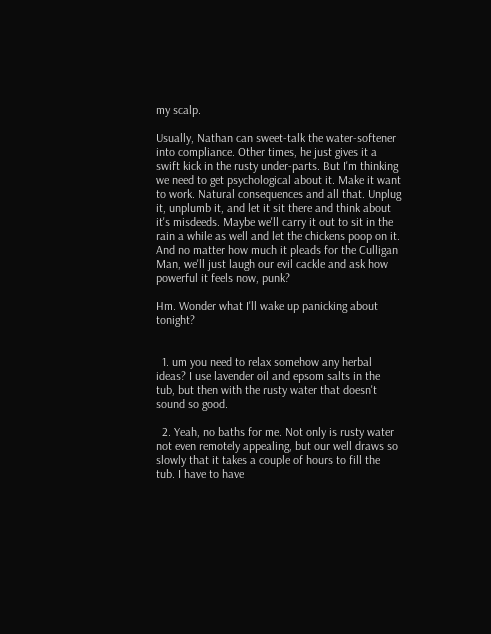my scalp.

Usually, Nathan can sweet-talk the water-softener into compliance. Other times, he just gives it a swift kick in the rusty under-parts. But I'm thinking we need to get psychological about it. Make it want to work. Natural consequences and all that. Unplug it, unplumb it, and let it sit there and think about it's misdeeds. Maybe we'll carry it out to sit in the rain a while as well and let the chickens poop on it. And no matter how much it pleads for the Culligan Man, we'll just laugh our evil cackle and ask how powerful it feels now, punk?

Hm. Wonder what I'll wake up panicking about tonight?


  1. um you need to relax somehow any herbal ideas? I use lavender oil and epsom salts in the tub, but then with the rusty water that doesn't sound so good.

  2. Yeah, no baths for me. Not only is rusty water not even remotely appealing, but our well draws so slowly that it takes a couple of hours to fill the tub. I have to have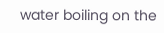water boiling on the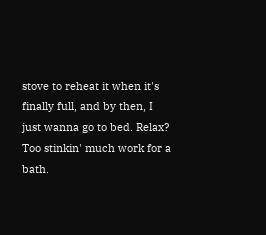stove to reheat it when it's finally full, and by then, I just wanna go to bed. Relax? Too stinkin' much work for a bath.